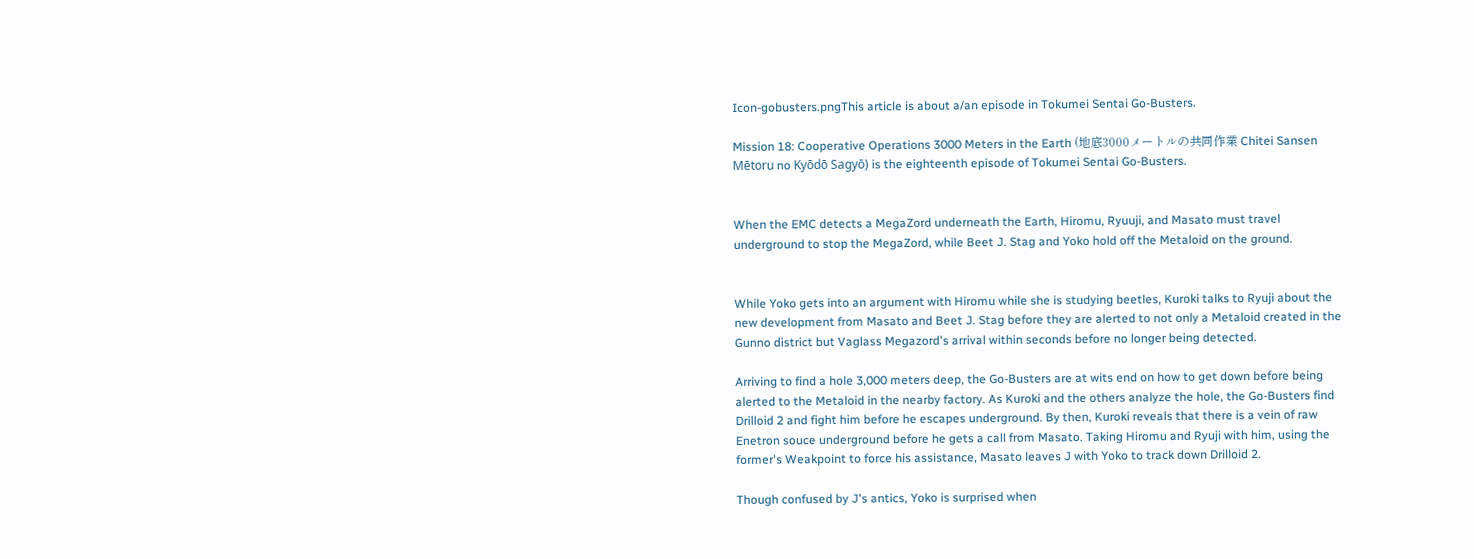Icon-gobusters.pngThis article is about a/an episode in Tokumei Sentai Go-Busters.

Mission 18: Cooperative Operations 3000 Meters in the Earth (地底3000メートルの共同作業 Chitei Sansen Mētoru no Kyōdō Sagyō) is the eighteenth episode of Tokumei Sentai Go-Busters.


When the EMC detects a MegaZord underneath the Earth, Hiromu, Ryuuji, and Masato must travel underground to stop the MegaZord, while Beet J. Stag and Yoko hold off the Metaloid on the ground.


While Yoko gets into an argument with Hiromu while she is studying beetles, Kuroki talks to Ryuji about the new development from Masato and Beet J. Stag before they are alerted to not only a Metaloid created in the Gunno district but Vaglass Megazord's arrival within seconds before no longer being detected.

Arriving to find a hole 3,000 meters deep, the Go-Busters are at wits end on how to get down before being alerted to the Metaloid in the nearby factory. As Kuroki and the others analyze the hole, the Go-Busters find Drilloid 2 and fight him before he escapes underground. By then, Kuroki reveals that there is a vein of raw Enetron souce underground before he gets a call from Masato. Taking Hiromu and Ryuji with him, using the former's Weakpoint to force his assistance, Masato leaves J with Yoko to track down Drilloid 2.

Though confused by J's antics, Yoko is surprised when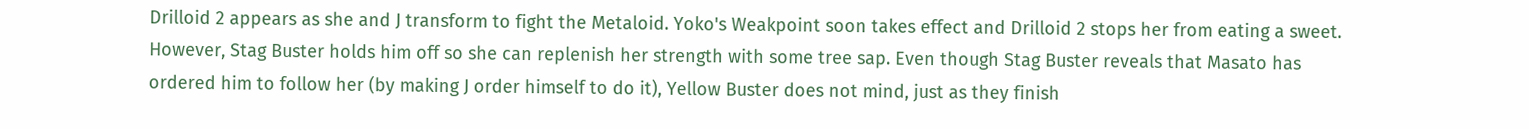Drilloid 2 appears as she and J transform to fight the Metaloid. Yoko's Weakpoint soon takes effect and Drilloid 2 stops her from eating a sweet. However, Stag Buster holds him off so she can replenish her strength with some tree sap. Even though Stag Buster reveals that Masato has ordered him to follow her (by making J order himself to do it), Yellow Buster does not mind, just as they finish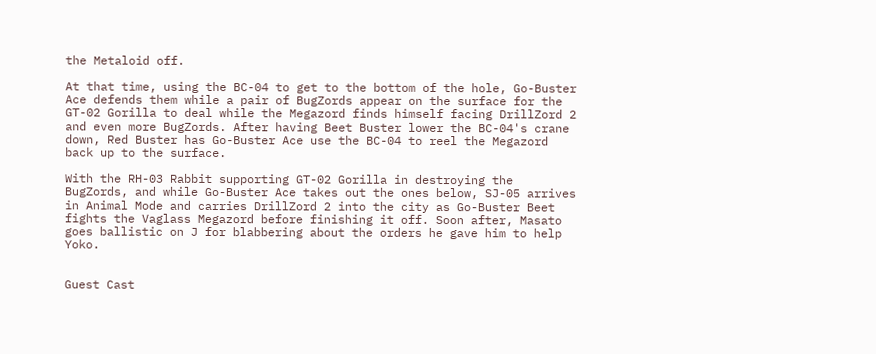the Metaloid off.

At that time, using the BC-04 to get to the bottom of the hole, Go-Buster Ace defends them while a pair of BugZords appear on the surface for the GT-02 Gorilla to deal while the Megazord finds himself facing DrillZord 2 and even more BugZords. After having Beet Buster lower the BC-04's crane down, Red Buster has Go-Buster Ace use the BC-04 to reel the Megazord back up to the surface.

With the RH-03 Rabbit supporting GT-02 Gorilla in destroying the BugZords, and while Go-Buster Ace takes out the ones below, SJ-05 arrives in Animal Mode and carries DrillZord 2 into the city as Go-Buster Beet fights the Vaglass Megazord before finishing it off. Soon after, Masato goes ballistic on J for blabbering about the orders he gave him to help Yoko.


Guest Cast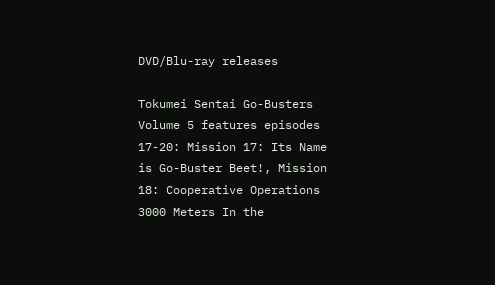DVD/Blu-ray releases

Tokumei Sentai Go-Busters Volume 5 features episodes 17-20: Mission 17: Its Name is Go-Buster Beet!, Mission 18: Cooperative Operations 3000 Meters In the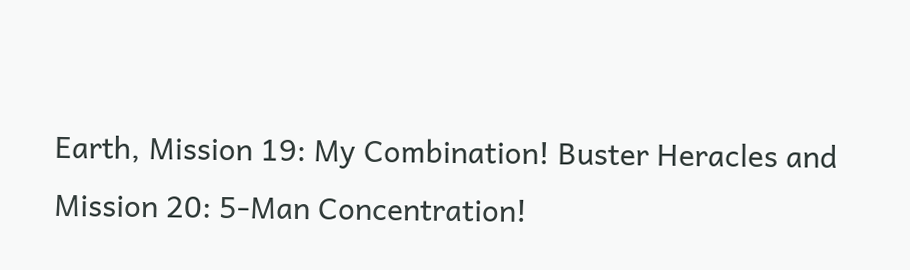Earth, Mission 19: My Combination! Buster Heracles and Mission 20: 5-Man Concentration!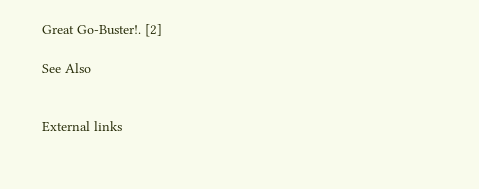Great Go-Buster!. [2]

See Also


External links